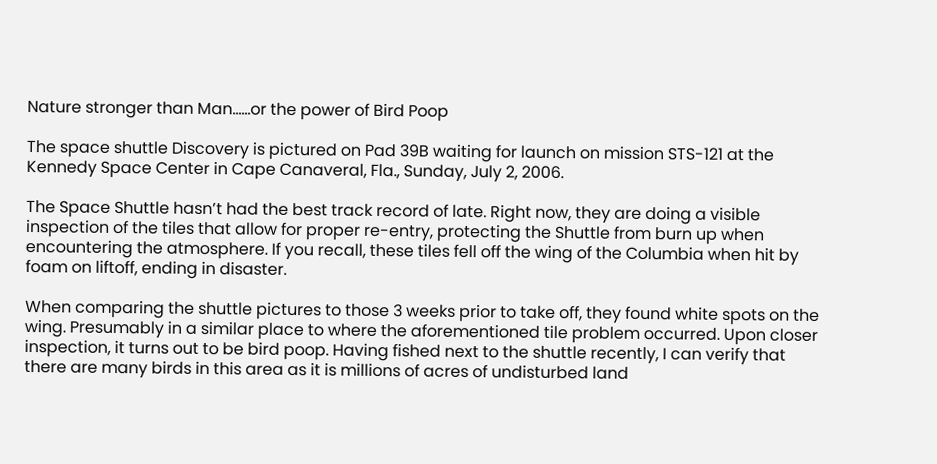Nature stronger than Man……or the power of Bird Poop

The space shuttle Discovery is pictured on Pad 39B waiting for launch on mission STS-121 at the Kennedy Space Center in Cape Canaveral, Fla., Sunday, July 2, 2006.

The Space Shuttle hasn’t had the best track record of late. Right now, they are doing a visible inspection of the tiles that allow for proper re-entry, protecting the Shuttle from burn up when encountering the atmosphere. If you recall, these tiles fell off the wing of the Columbia when hit by foam on liftoff, ending in disaster.

When comparing the shuttle pictures to those 3 weeks prior to take off, they found white spots on the wing. Presumably in a similar place to where the aforementioned tile problem occurred. Upon closer inspection, it turns out to be bird poop. Having fished next to the shuttle recently, I can verify that there are many birds in this area as it is millions of acres of undisturbed land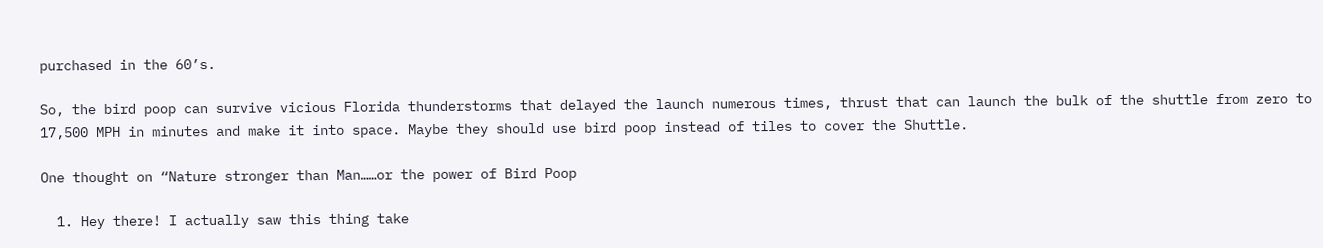purchased in the 60’s.

So, the bird poop can survive vicious Florida thunderstorms that delayed the launch numerous times, thrust that can launch the bulk of the shuttle from zero to 17,500 MPH in minutes and make it into space. Maybe they should use bird poop instead of tiles to cover the Shuttle.

One thought on “Nature stronger than Man……or the power of Bird Poop

  1. Hey there! I actually saw this thing take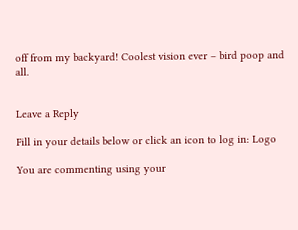off from my backyard! Coolest vision ever – bird poop and all.


Leave a Reply

Fill in your details below or click an icon to log in: Logo

You are commenting using your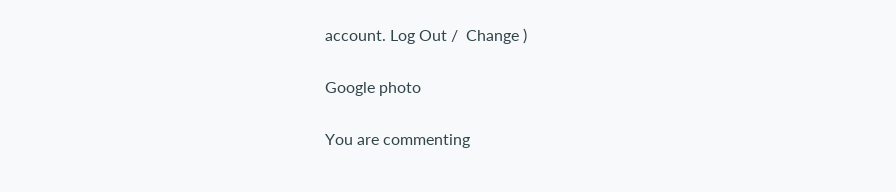account. Log Out /  Change )

Google photo

You are commenting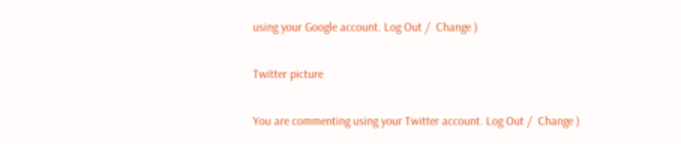using your Google account. Log Out /  Change )

Twitter picture

You are commenting using your Twitter account. Log Out /  Change )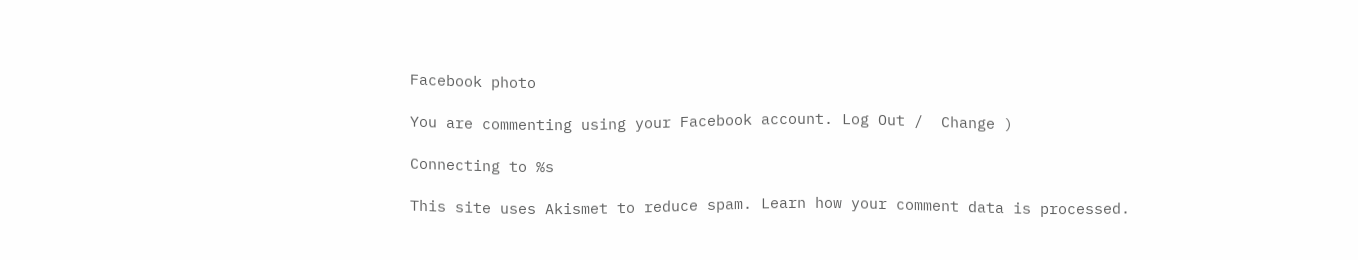Facebook photo

You are commenting using your Facebook account. Log Out /  Change )

Connecting to %s

This site uses Akismet to reduce spam. Learn how your comment data is processed.